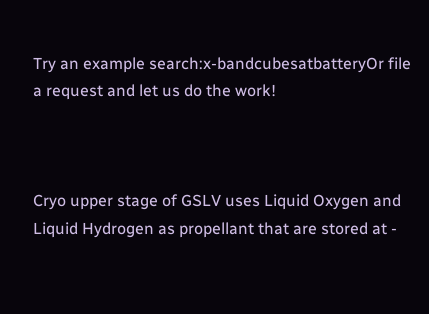Try an example search:x-bandcubesatbatteryOr file a request and let us do the work!



Cryo upper stage of GSLV uses Liquid Oxygen and Liquid Hydrogen as propellant that are stored at -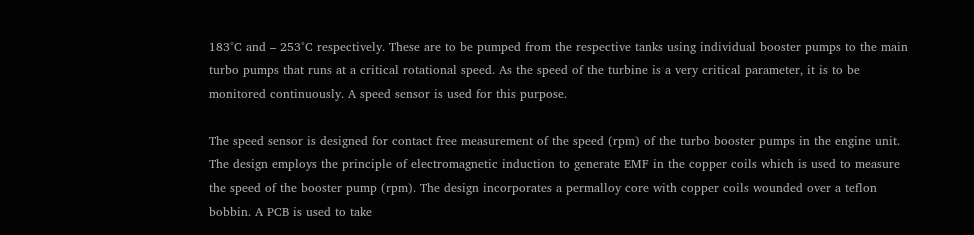183°C and – 253°C respectively. These are to be pumped from the respective tanks using individual booster pumps to the main turbo pumps that runs at a critical rotational speed. As the speed of the turbine is a very critical parameter, it is to be monitored continuously. A speed sensor is used for this purpose.

The speed sensor is designed for contact free measurement of the speed (rpm) of the turbo booster pumps in the engine unit. The design employs the principle of electromagnetic induction to generate EMF in the copper coils which is used to measure the speed of the booster pump (rpm). The design incorporates a permalloy core with copper coils wounded over a teflon bobbin. A PCB is used to take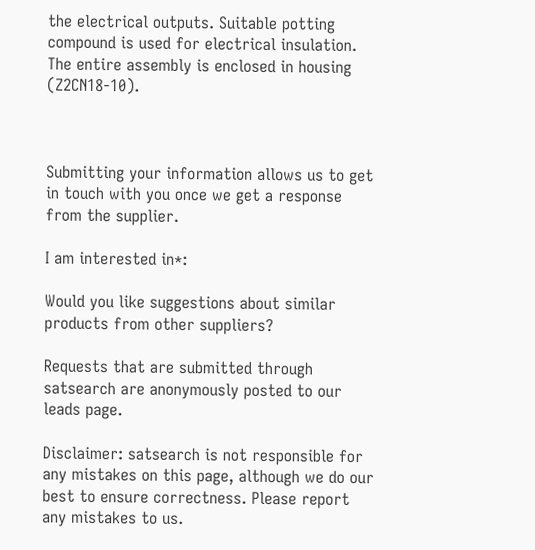the electrical outputs. Suitable potting compound is used for electrical insulation. The entire assembly is enclosed in housing (Z2CN18-10).



Submitting your information allows us to get in touch with you once we get a response from the supplier.

I am interested in*:

Would you like suggestions about similar products from other suppliers?

Requests that are submitted through satsearch are anonymously posted to our leads page.

Disclaimer: satsearch is not responsible for any mistakes on this page, although we do our best to ensure correctness. Please report any mistakes to us.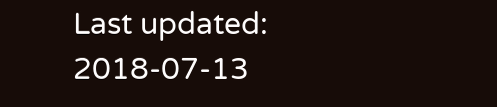Last updated: 2018-07-13